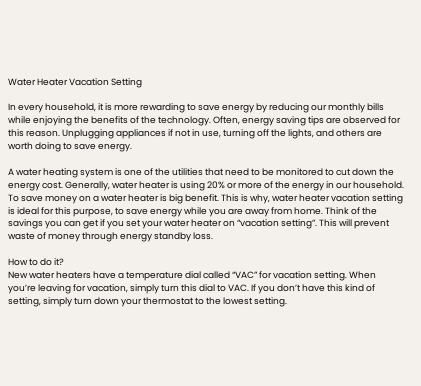Water Heater Vacation Setting

In every household, it is more rewarding to save energy by reducing our monthly bills while enjoying the benefits of the technology. Often, energy saving tips are observed for this reason. Unplugging appliances if not in use, turning off the lights, and others are worth doing to save energy.

A water heating system is one of the utilities that need to be monitored to cut down the energy cost. Generally, water heater is using 20% or more of the energy in our household. To save money on a water heater is big benefit. This is why, water heater vacation setting is ideal for this purpose, to save energy while you are away from home. Think of the savings you can get if you set your water heater on “vacation setting”. This will prevent waste of money through energy standby loss.

How to do it?
New water heaters have a temperature dial called “VAC” for vacation setting. When you’re leaving for vacation, simply turn this dial to VAC. If you don’t have this kind of setting, simply turn down your thermostat to the lowest setting.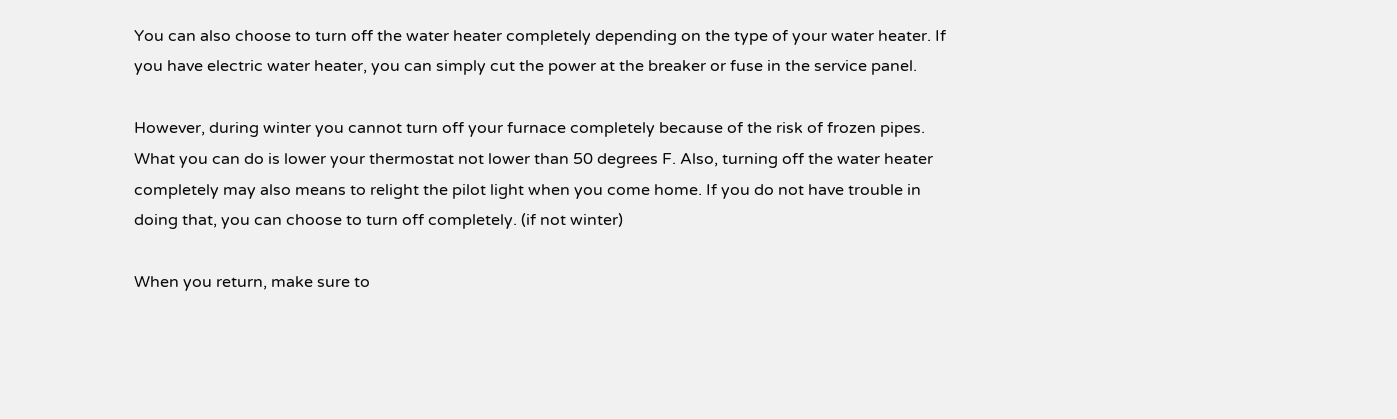You can also choose to turn off the water heater completely depending on the type of your water heater. If you have electric water heater, you can simply cut the power at the breaker or fuse in the service panel.

However, during winter you cannot turn off your furnace completely because of the risk of frozen pipes. What you can do is lower your thermostat not lower than 50 degrees F. Also, turning off the water heater completely may also means to relight the pilot light when you come home. If you do not have trouble in doing that, you can choose to turn off completely. (if not winter)

When you return, make sure to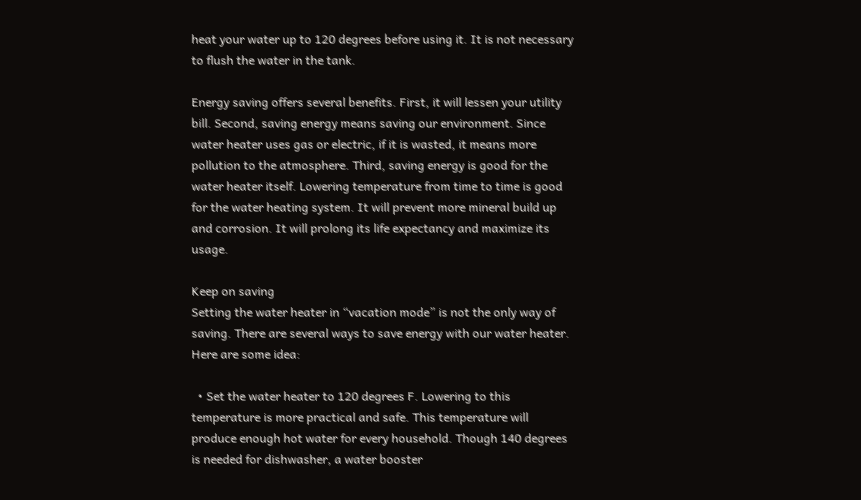heat your water up to 120 degrees before using it. It is not necessary to flush the water in the tank.

Energy saving offers several benefits. First, it will lessen your utility bill. Second, saving energy means saving our environment. Since water heater uses gas or electric, if it is wasted, it means more pollution to the atmosphere. Third, saving energy is good for the water heater itself. Lowering temperature from time to time is good for the water heating system. It will prevent more mineral build up and corrosion. It will prolong its life expectancy and maximize its usage.

Keep on saving
Setting the water heater in “vacation mode” is not the only way of saving. There are several ways to save energy with our water heater. Here are some idea:

  • Set the water heater to 120 degrees F. Lowering to this temperature is more practical and safe. This temperature will produce enough hot water for every household. Though 140 degrees is needed for dishwasher, a water booster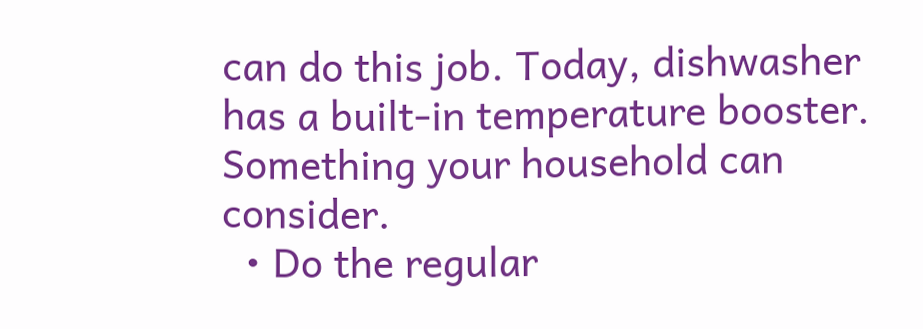can do this job. Today, dishwasher has a built-in temperature booster. Something your household can consider.
  • Do the regular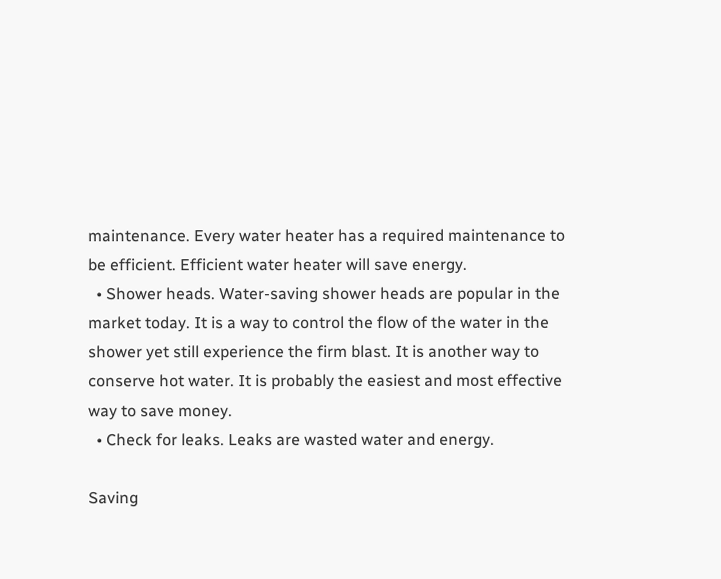maintenance. Every water heater has a required maintenance to be efficient. Efficient water heater will save energy.
  • Shower heads. Water-saving shower heads are popular in the market today. It is a way to control the flow of the water in the shower yet still experience the firm blast. It is another way to conserve hot water. It is probably the easiest and most effective way to save money.
  • Check for leaks. Leaks are wasted water and energy.

Saving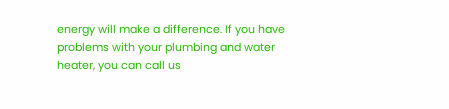energy will make a difference. If you have problems with your plumbing and water heater, you can call us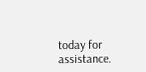today for assistance.